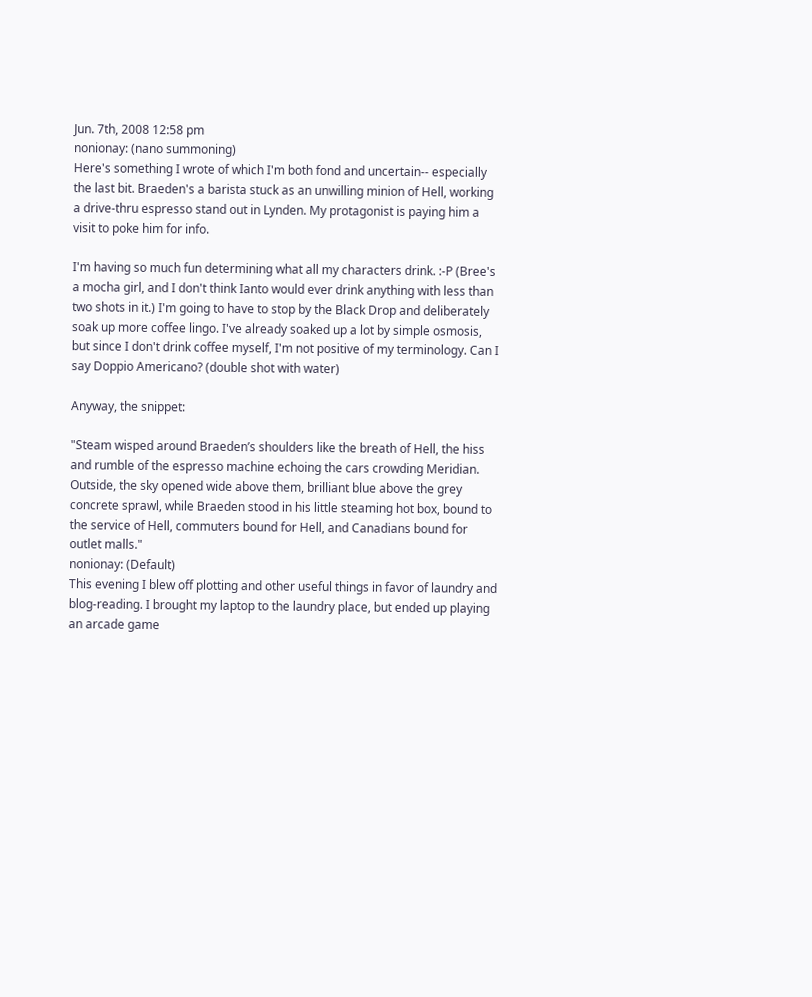Jun. 7th, 2008 12:58 pm
nonionay: (nano summoning)
Here's something I wrote of which I'm both fond and uncertain-- especially the last bit. Braeden's a barista stuck as an unwilling minion of Hell, working a drive-thru espresso stand out in Lynden. My protagonist is paying him a visit to poke him for info.

I'm having so much fun determining what all my characters drink. :-P (Bree's a mocha girl, and I don't think Ianto would ever drink anything with less than two shots in it.) I'm going to have to stop by the Black Drop and deliberately soak up more coffee lingo. I've already soaked up a lot by simple osmosis, but since I don't drink coffee myself, I'm not positive of my terminology. Can I say Doppio Americano? (double shot with water)

Anyway, the snippet:

"Steam wisped around Braeden’s shoulders like the breath of Hell, the hiss and rumble of the espresso machine echoing the cars crowding Meridian. Outside, the sky opened wide above them, brilliant blue above the grey concrete sprawl, while Braeden stood in his little steaming hot box, bound to the service of Hell, commuters bound for Hell, and Canadians bound for outlet malls."
nonionay: (Default)
This evening I blew off plotting and other useful things in favor of laundry and blog-reading. I brought my laptop to the laundry place, but ended up playing an arcade game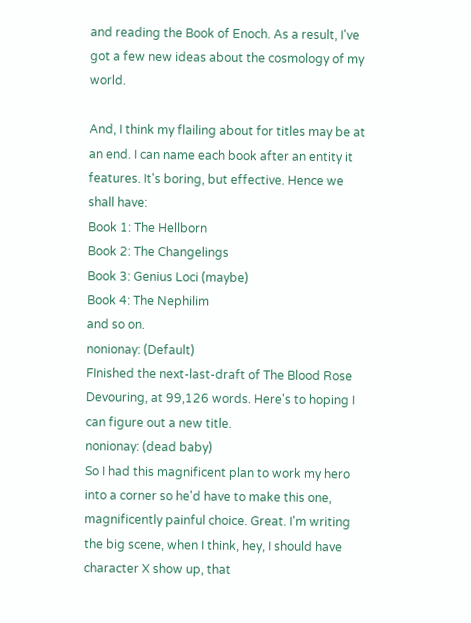and reading the Book of Enoch. As a result, I've got a few new ideas about the cosmology of my world.

And, I think my flailing about for titles may be at an end. I can name each book after an entity it features. It's boring, but effective. Hence we shall have:
Book 1: The Hellborn
Book 2: The Changelings
Book 3: Genius Loci (maybe)
Book 4: The Nephilim
and so on.
nonionay: (Default)
FInished the next-last-draft of The Blood Rose Devouring, at 99,126 words. Here's to hoping I can figure out a new title.
nonionay: (dead baby)
So I had this magnificent plan to work my hero into a corner so he'd have to make this one, magnificently painful choice. Great. I'm writing the big scene, when I think, hey, I should have character X show up, that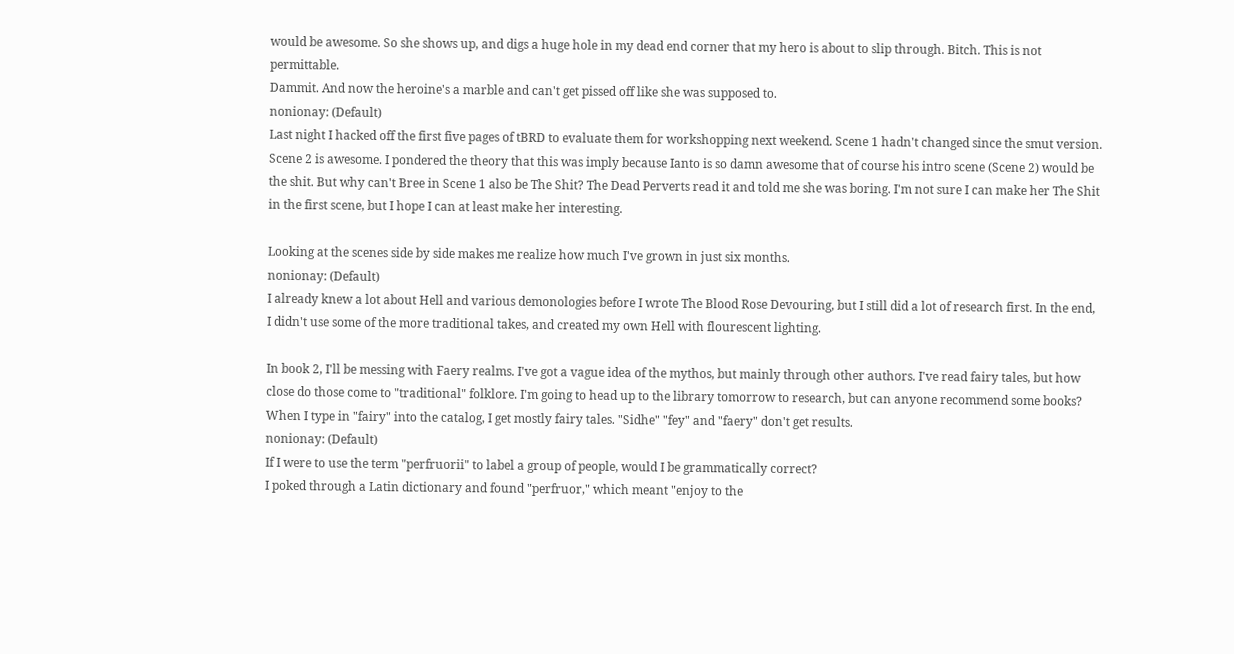would be awesome. So she shows up, and digs a huge hole in my dead end corner that my hero is about to slip through. Bitch. This is not permittable.
Dammit. And now the heroine's a marble and can't get pissed off like she was supposed to.
nonionay: (Default)
Last night I hacked off the first five pages of tBRD to evaluate them for workshopping next weekend. Scene 1 hadn't changed since the smut version. Scene 2 is awesome. I pondered the theory that this was imply because Ianto is so damn awesome that of course his intro scene (Scene 2) would be the shit. But why can't Bree in Scene 1 also be The Shit? The Dead Perverts read it and told me she was boring. I'm not sure I can make her The Shit in the first scene, but I hope I can at least make her interesting.

Looking at the scenes side by side makes me realize how much I've grown in just six months.
nonionay: (Default)
I already knew a lot about Hell and various demonologies before I wrote The Blood Rose Devouring, but I still did a lot of research first. In the end, I didn't use some of the more traditional takes, and created my own Hell with flourescent lighting.

In book 2, I'll be messing with Faery realms. I've got a vague idea of the mythos, but mainly through other authors. I've read fairy tales, but how close do those come to "traditional" folklore. I'm going to head up to the library tomorrow to research, but can anyone recommend some books? When I type in "fairy" into the catalog, I get mostly fairy tales. "Sidhe" "fey" and "faery" don't get results.
nonionay: (Default)
If I were to use the term "perfruorii" to label a group of people, would I be grammatically correct?
I poked through a Latin dictionary and found "perfruor," which meant "enjoy to the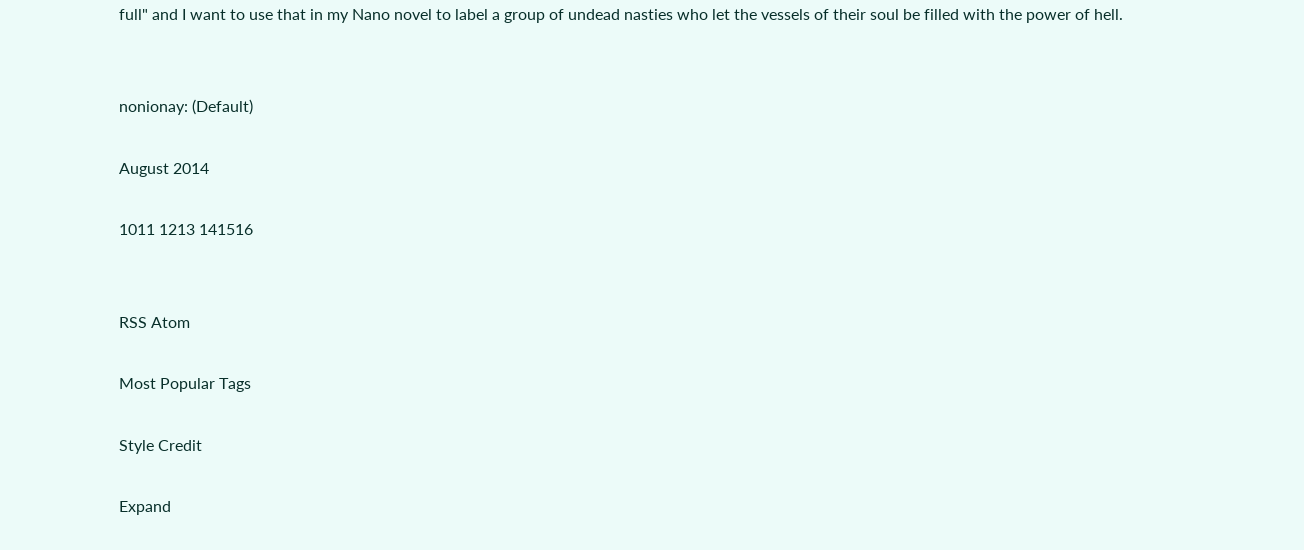full" and I want to use that in my Nano novel to label a group of undead nasties who let the vessels of their soul be filled with the power of hell.


nonionay: (Default)

August 2014

1011 1213 141516


RSS Atom

Most Popular Tags

Style Credit

Expand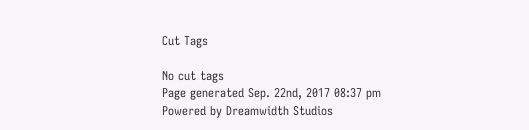Cut Tags

No cut tags
Page generated Sep. 22nd, 2017 08:37 pm
Powered by Dreamwidth Studios